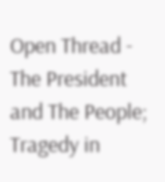Open Thread - The President and The People; Tragedy in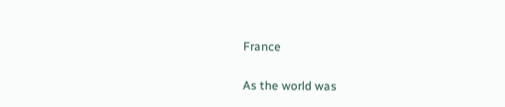France


As the world was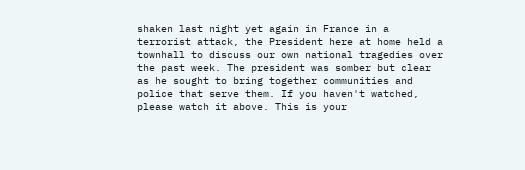shaken last night yet again in France in a terrorist attack, the President here at home held a townhall to discuss our own national tragedies over the past week. The president was somber but clear as he sought to bring together communities and police that serve them. If you haven't watched, please watch it above. This is your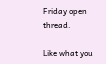Friday open thread.

Like what you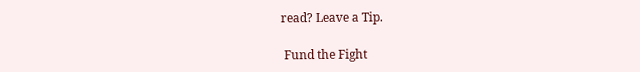read? Leave a Tip.

 Fund the Fight